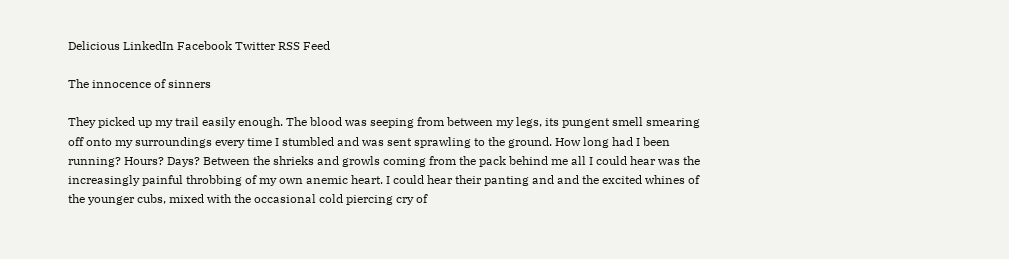Delicious LinkedIn Facebook Twitter RSS Feed

The innocence of sinners

They picked up my trail easily enough. The blood was seeping from between my legs, its pungent smell smearing off onto my surroundings every time I stumbled and was sent sprawling to the ground. How long had I been running? Hours? Days? Between the shrieks and growls coming from the pack behind me all I could hear was the increasingly painful throbbing of my own anemic heart. I could hear their panting and and the excited whines of the younger cubs, mixed with the occasional cold piercing cry of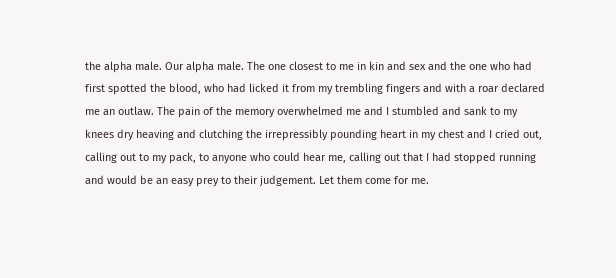the alpha male. Our alpha male. The one closest to me in kin and sex and the one who had first spotted the blood, who had licked it from my trembling fingers and with a roar declared me an outlaw. The pain of the memory overwhelmed me and I stumbled and sank to my knees dry heaving and clutching the irrepressibly pounding heart in my chest and I cried out, calling out to my pack, to anyone who could hear me, calling out that I had stopped running and would be an easy prey to their judgement. Let them come for me.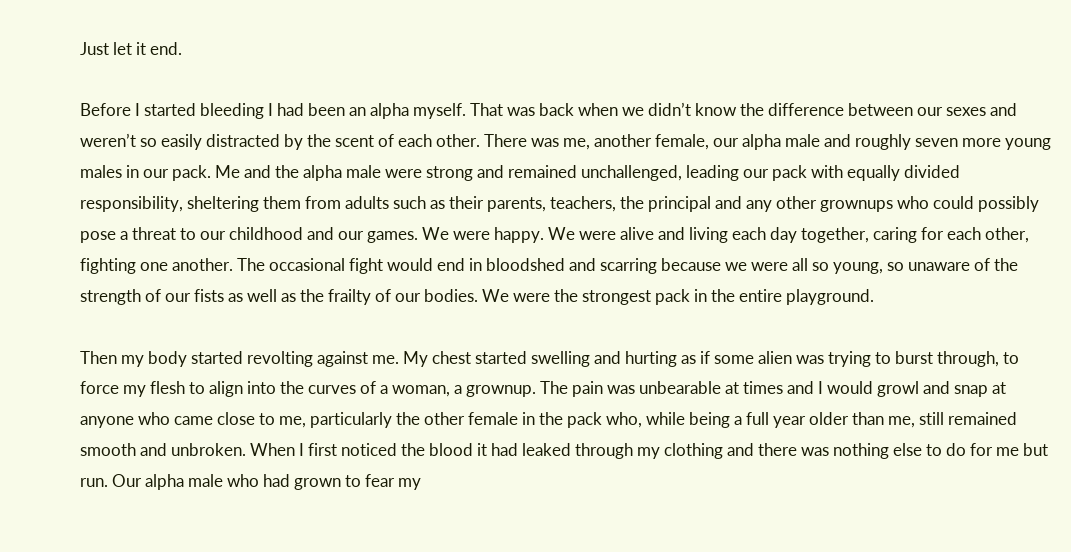Just let it end.

Before I started bleeding I had been an alpha myself. That was back when we didn’t know the difference between our sexes and weren’t so easily distracted by the scent of each other. There was me, another female, our alpha male and roughly seven more young males in our pack. Me and the alpha male were strong and remained unchallenged, leading our pack with equally divided responsibility, sheltering them from adults such as their parents, teachers, the principal and any other grownups who could possibly pose a threat to our childhood and our games. We were happy. We were alive and living each day together, caring for each other, fighting one another. The occasional fight would end in bloodshed and scarring because we were all so young, so unaware of the strength of our fists as well as the frailty of our bodies. We were the strongest pack in the entire playground.

Then my body started revolting against me. My chest started swelling and hurting as if some alien was trying to burst through, to force my flesh to align into the curves of a woman, a grownup. The pain was unbearable at times and I would growl and snap at anyone who came close to me, particularly the other female in the pack who, while being a full year older than me, still remained smooth and unbroken. When I first noticed the blood it had leaked through my clothing and there was nothing else to do for me but run. Our alpha male who had grown to fear my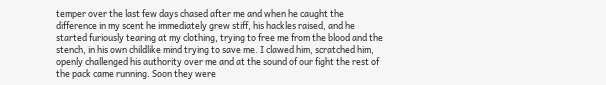temper over the last few days chased after me and when he caught the difference in my scent he immediately grew stiff, his hackles raised, and he started furiously tearing at my clothing, trying to free me from the blood and the stench, in his own childlike mind trying to save me. I clawed him, scratched him, openly challenged his authority over me and at the sound of our fight the rest of the pack came running. Soon they were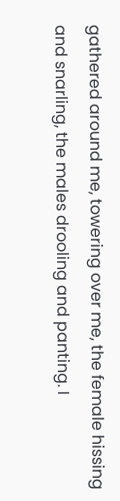gathered around me, towering over me, the female hissing and snarling, the males drooling and panting. I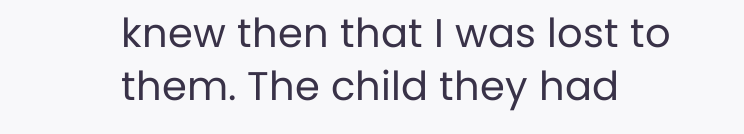knew then that I was lost to them. The child they had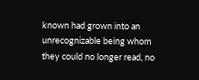known had grown into an unrecognizable being whom they could no longer read, no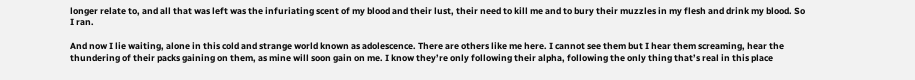longer relate to, and all that was left was the infuriating scent of my blood and their lust, their need to kill me and to bury their muzzles in my flesh and drink my blood. So I ran.

And now I lie waiting, alone in this cold and strange world known as adolescence. There are others like me here. I cannot see them but I hear them screaming, hear the thundering of their packs gaining on them, as mine will soon gain on me. I know they’re only following their alpha, following the only thing that’s real in this place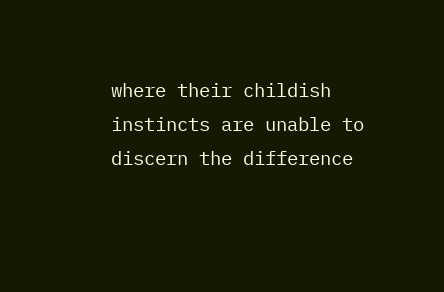where their childish instincts are unable to discern the difference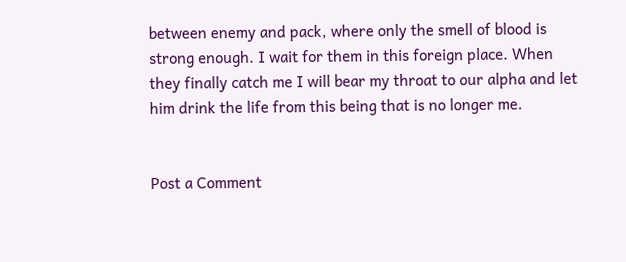between enemy and pack, where only the smell of blood is strong enough. I wait for them in this foreign place. When they finally catch me I will bear my throat to our alpha and let him drink the life from this being that is no longer me.


Post a Comment